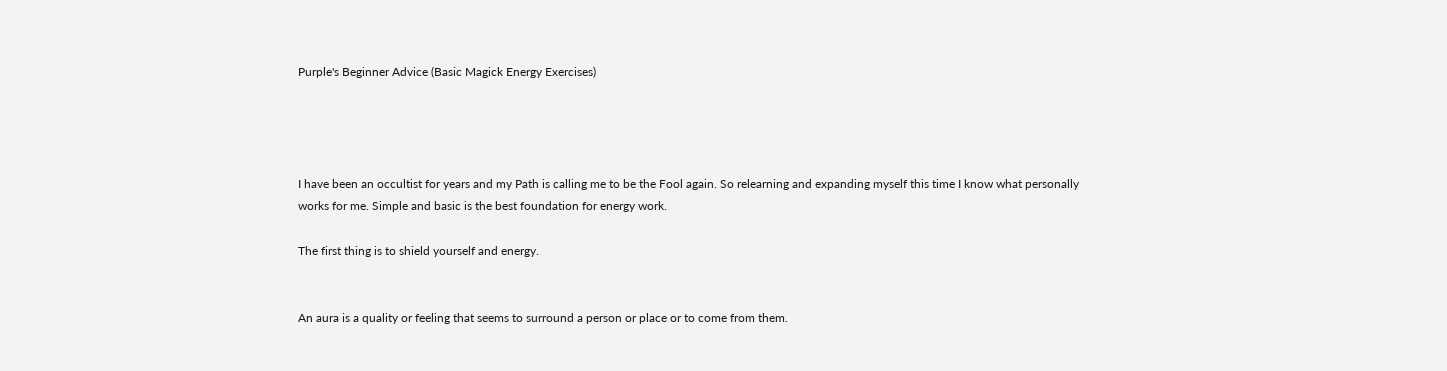Purple's Beginner Advice (Basic Magick Energy Exercises)




I have been an occultist for years and my Path is calling me to be the Fool again. So relearning and expanding myself this time I know what personally works for me. Simple and basic is the best foundation for energy work.

The first thing is to shield yourself and energy.


An aura is a quality or feeling that seems to surround a person or place or to come from them.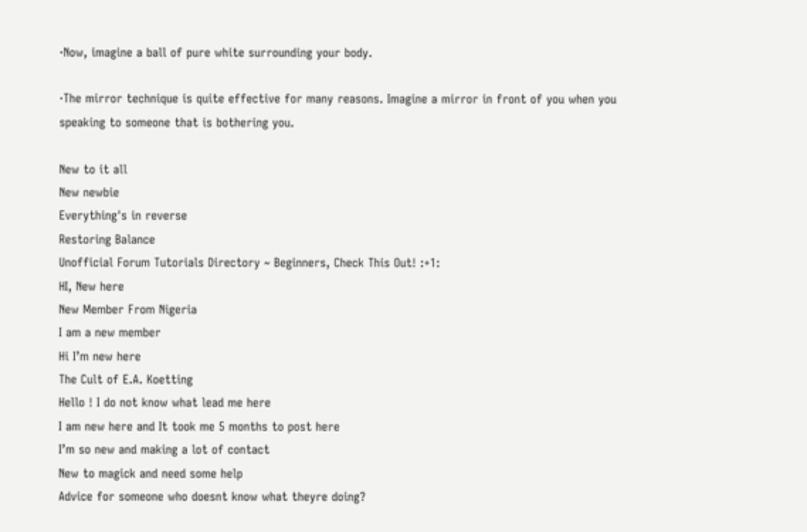·Now, imagine a ball of pure white surrounding your body.

·The mirror technique is quite effective for many reasons. Imagine a mirror in front of you when you speaking to someone that is bothering you.

New to it all
New newbie
Everything's in reverse
Restoring Balance
Unofficial Forum Tutorials Directory ~ Beginners, Check This Out! :+1:
HI, New here
New Member From Nigeria
I am a new member
Hi I’m new here
The Cult of E.A. Koetting
Hello ! I do not know what lead me here
I am new here and It took me 5 months to post here
I’m so new and making a lot of contact
New to magick and need some help
Advice for someone who doesnt know what theyre doing?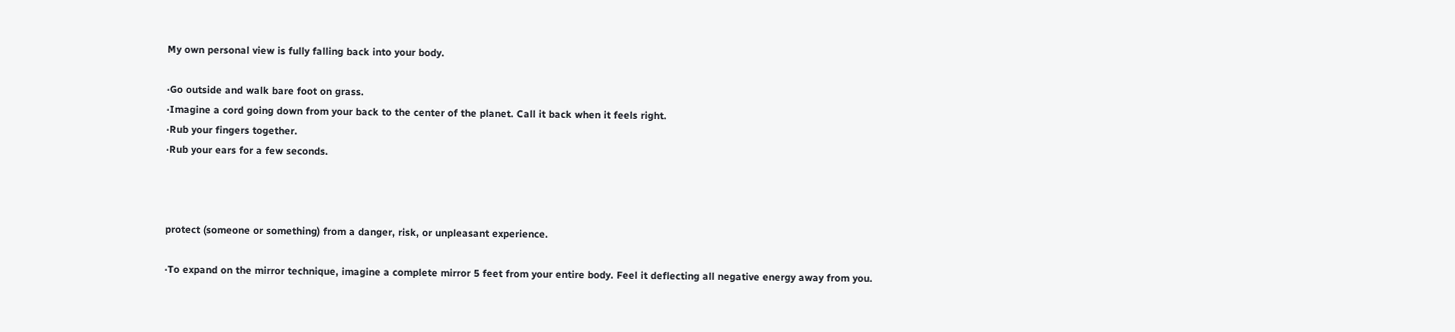My own personal view is fully falling back into your body.

·Go outside and walk bare foot on grass.
·Imagine a cord going down from your back to the center of the planet. Call it back when it feels right.
·Rub your fingers together.
·Rub your ears for a few seconds.



protect (someone or something) from a danger, risk, or unpleasant experience.

·To expand on the mirror technique, imagine a complete mirror 5 feet from your entire body. Feel it deflecting all negative energy away from you.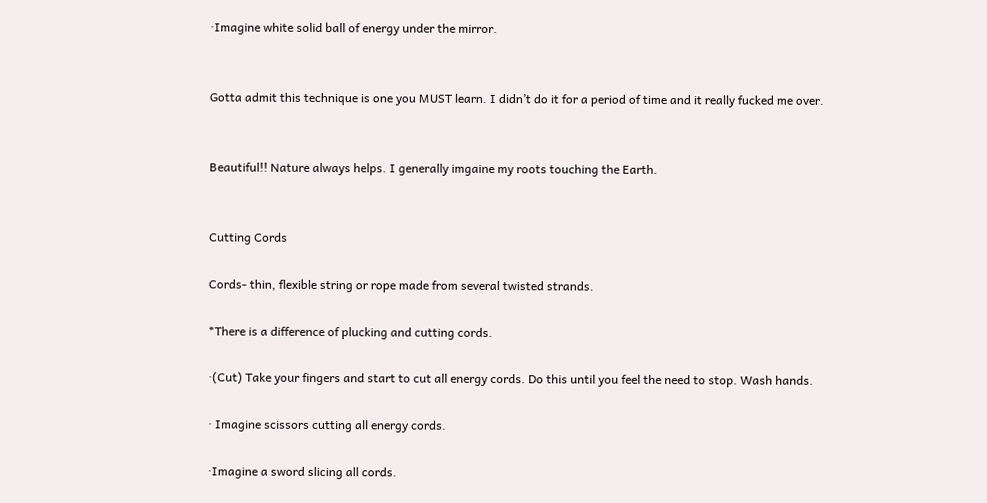·Imagine white solid ball of energy under the mirror.


Gotta admit this technique is one you MUST learn. I didn’t do it for a period of time and it really fucked me over.


Beautiful!! Nature always helps. I generally imgaine my roots touching the Earth.


Cutting Cords

Cords- thin, flexible string or rope made from several twisted strands.

*There is a difference of plucking and cutting cords.

·(Cut) Take your fingers and start to cut all energy cords. Do this until you feel the need to stop. Wash hands.

· Imagine scissors cutting all energy cords.

·Imagine a sword slicing all cords.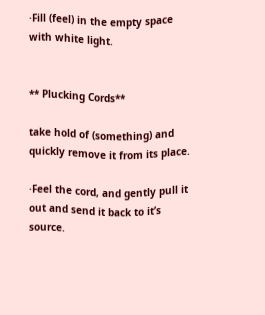·Fill (feel) in the empty space with white light.


** Plucking Cords**

take hold of (something) and quickly remove it from its place.

·Feel the cord, and gently pull it out and send it back to it’s source.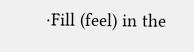·Fill (feel) in the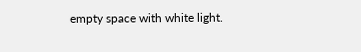empty space with white light.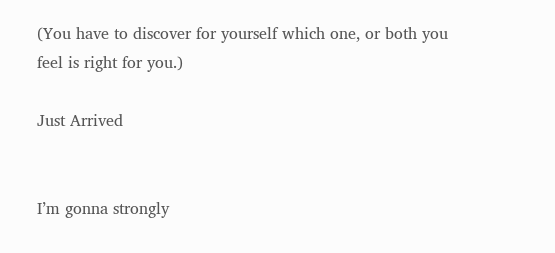(You have to discover for yourself which one, or both you feel is right for you.)

Just Arrived


I’m gonna strongly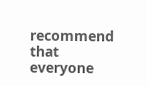recommend that everyone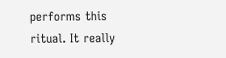performs this ritual. It really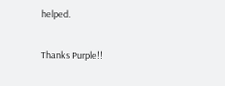helped.

Thanks Purple!!